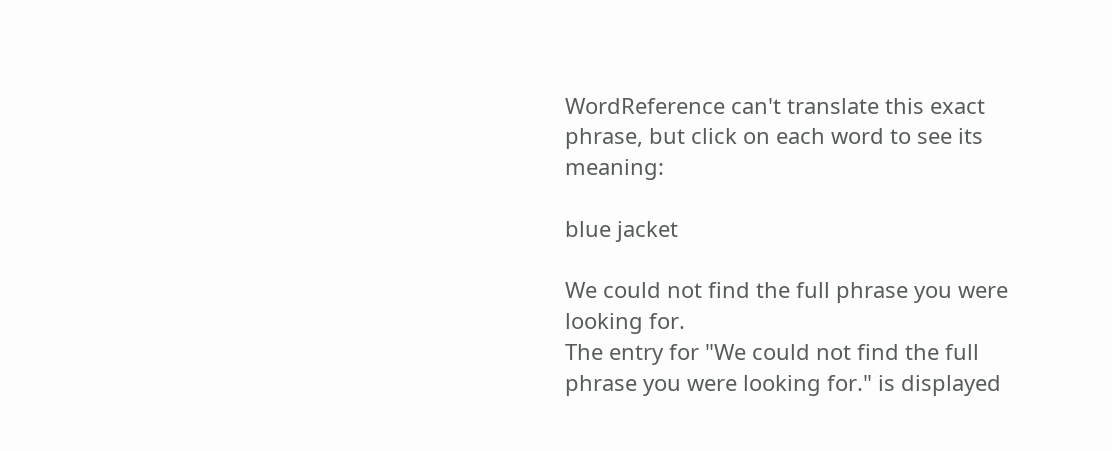WordReference can't translate this exact phrase, but click on each word to see its meaning:

blue jacket

We could not find the full phrase you were looking for.
The entry for "We could not find the full phrase you were looking for." is displayed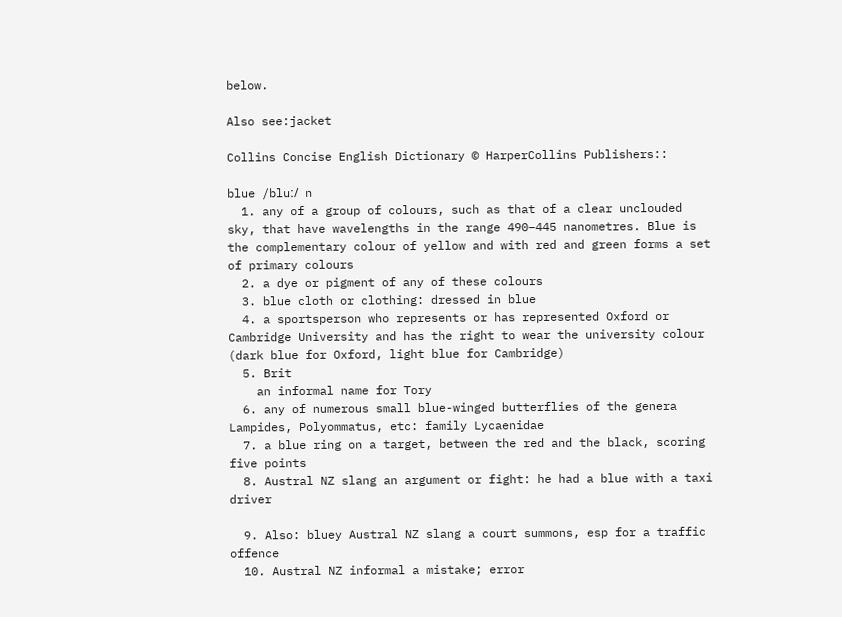below.

Also see:jacket

Collins Concise English Dictionary © HarperCollins Publishers::

blue /bluː/ n
  1. any of a group of colours, such as that of a clear unclouded sky, that have wavelengths in the range 490–445 nanometres. Blue is the complementary colour of yellow and with red and green forms a set of primary colours
  2. a dye or pigment of any of these colours
  3. blue cloth or clothing: dressed in blue
  4. a sportsperson who represents or has represented Oxford or Cambridge University and has the right to wear the university colour (dark blue for Oxford, light blue for Cambridge)
  5. Brit
    an informal name for Tory
  6. any of numerous small blue-winged butterflies of the genera Lampides, Polyommatus, etc: family Lycaenidae
  7. a blue ring on a target, between the red and the black, scoring five points
  8. Austral NZ slang an argument or fight: he had a blue with a taxi driver

  9. Also: bluey Austral NZ slang a court summons, esp for a traffic offence
  10. Austral NZ informal a mistake; error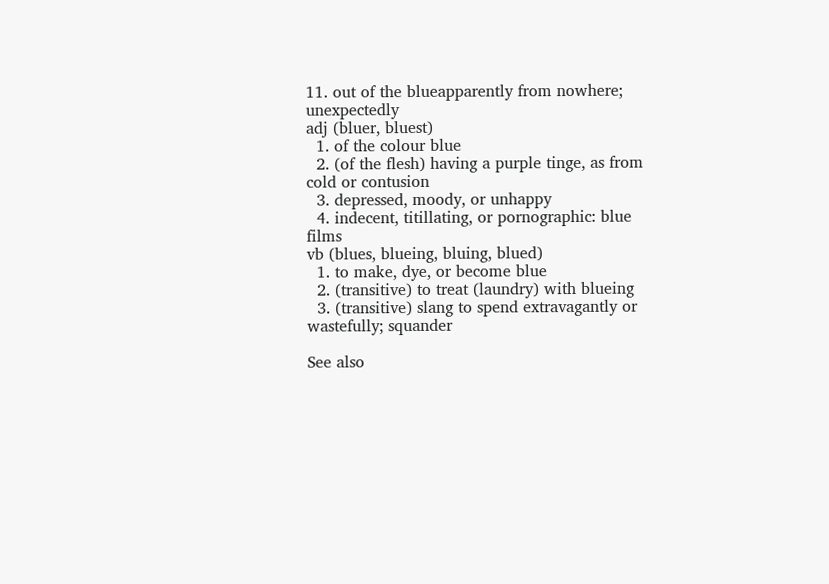11. out of the blueapparently from nowhere; unexpectedly
adj (bluer, bluest)
  1. of the colour blue
  2. (of the flesh) having a purple tinge, as from cold or contusion
  3. depressed, moody, or unhappy
  4. indecent, titillating, or pornographic: blue films
vb (blues, blueing, bluing, blued)
  1. to make, dye, or become blue
  2. (transitive) to treat (laundry) with blueing
  3. (transitive) slang to spend extravagantly or wastefully; squander

See also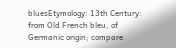bluesEtymology: 13th Century: from Old French bleu, of Germanic origin; compare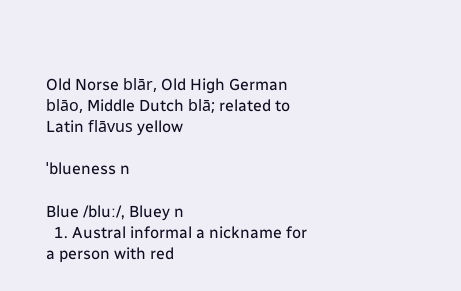Old Norse blār, Old High German blāo, Middle Dutch blā; related to Latin flāvus yellow

ˈblueness n

Blue /bluː/, Bluey n
  1. Austral informal a nickname for a person with red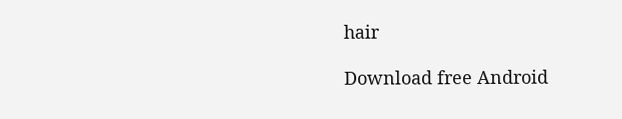hair

Download free Android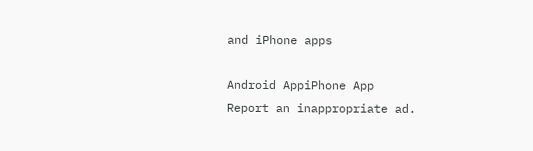and iPhone apps

Android AppiPhone App
Report an inappropriate ad.